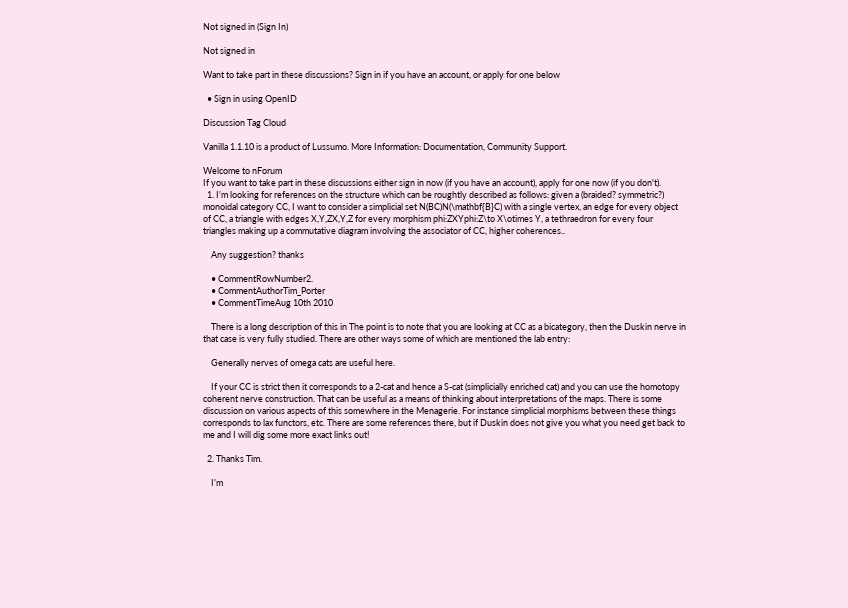Not signed in (Sign In)

Not signed in

Want to take part in these discussions? Sign in if you have an account, or apply for one below

  • Sign in using OpenID

Discussion Tag Cloud

Vanilla 1.1.10 is a product of Lussumo. More Information: Documentation, Community Support.

Welcome to nForum
If you want to take part in these discussions either sign in now (if you have an account), apply for one now (if you don't).
  1. I’m looking for references on the structure which can be roughtly described as follows: given a (braided? symmetric?) monoidal category CC, I want to consider a simplicial set N(BC)N(\mathbf{B}C) with a single vertex, an edge for every object of CC, a triangle with edges X,Y,ZX,Y,Z for every morphism phi:ZXYphi:Z\to X\otimes Y, a tethraedron for every four triangles making up a commutative diagram involving the associator of CC, higher coherences..

    Any suggestion? thanks

    • CommentRowNumber2.
    • CommentAuthorTim_Porter
    • CommentTimeAug 10th 2010

    There is a long description of this in The point is to note that you are looking at CC as a bicategory, then the Duskin nerve in that case is very fully studied. There are other ways some of which are mentioned the lab entry:

    Generally nerves of omega cats are useful here.

    If your CC is strict then it corresponds to a 2-cat and hence a S-cat (simplicially enriched cat) and you can use the homotopy coherent nerve construction. That can be useful as a means of thinking about interpretations of the maps. There is some discussion on various aspects of this somewhere in the Menagerie. For instance simplicial morphisms between these things corresponds to lax functors, etc. There are some references there, but if Duskin does not give you what you need get back to me and I will dig some more exact links out!

  2. Thanks Tim.

    I’m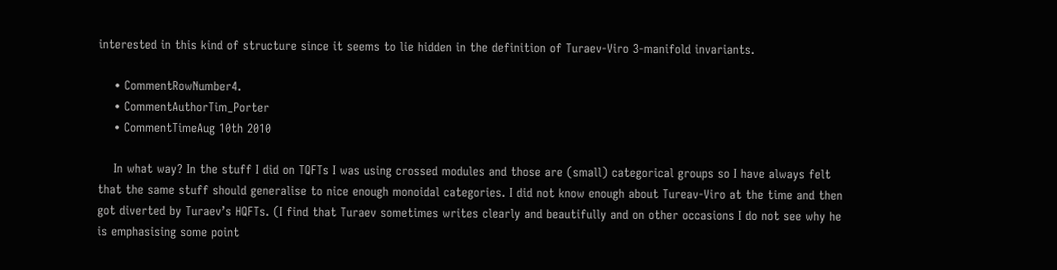interested in this kind of structure since it seems to lie hidden in the definition of Turaev-Viro 3-manifold invariants.

    • CommentRowNumber4.
    • CommentAuthorTim_Porter
    • CommentTimeAug 10th 2010

    In what way? In the stuff I did on TQFTs I was using crossed modules and those are (small) categorical groups so I have always felt that the same stuff should generalise to nice enough monoidal categories. I did not know enough about Tureav-Viro at the time and then got diverted by Turaev’s HQFTs. (I find that Turaev sometimes writes clearly and beautifully and on other occasions I do not see why he is emphasising some point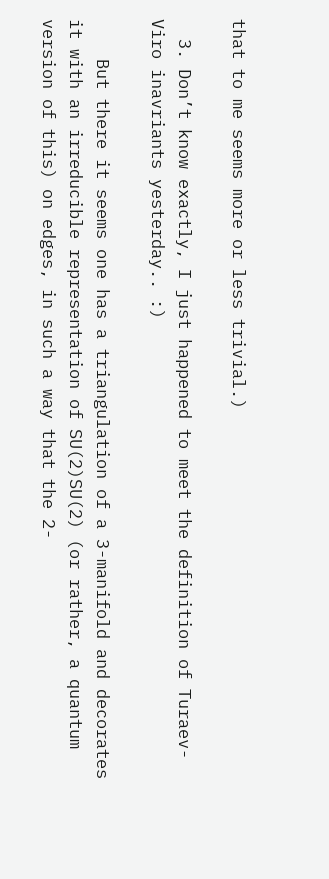that to me seems more or less trivial.)

  3. Don’t know exactly, I just happened to meet the definition of Turaev-Viro inavriants yesterday.. :)

    But there it seems one has a triangulation of a 3-manifold and decorates it with an irreducible representation of SU(2)SU(2) (or rather, a quantum version of this) on edges, in such a way that the 2-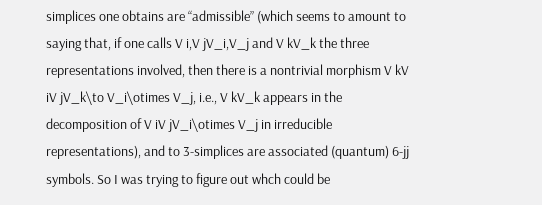simplices one obtains are “admissible” (which seems to amount to saying that, if one calls V i,V jV_i,V_j and V kV_k the three representations involved, then there is a nontrivial morphism V kV iV jV_k\to V_i\otimes V_j, i.e., V kV_k appears in the decomposition of V iV jV_i\otimes V_j in irreducible representations), and to 3-simplices are associated (quantum) 6-jj symbols. So I was trying to figure out whch could be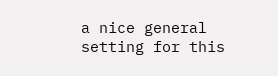a nice general setting for this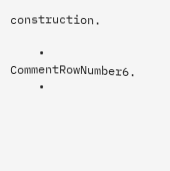construction.

    • CommentRowNumber6.
    •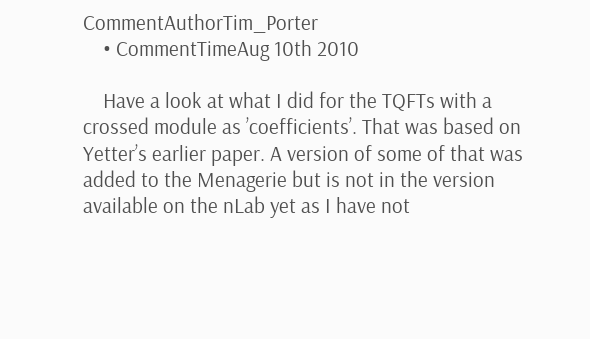CommentAuthorTim_Porter
    • CommentTimeAug 10th 2010

    Have a look at what I did for the TQFTs with a crossed module as ’coefficients’. That was based on Yetter’s earlier paper. A version of some of that was added to the Menagerie but is not in the version available on the nLab yet as I have not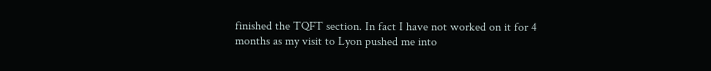finished the TQFT section. In fact I have not worked on it for 4 months as my visit to Lyon pushed me into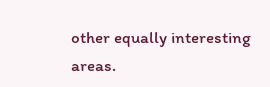other equally interesting areas.